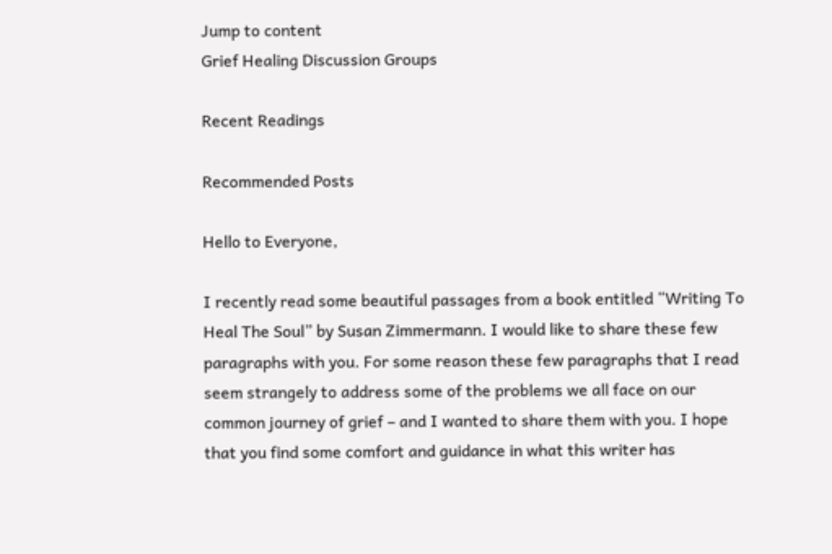Jump to content
Grief Healing Discussion Groups

Recent Readings

Recommended Posts

Hello to Everyone,

I recently read some beautiful passages from a book entitled “Writing To Heal The Soul” by Susan Zimmermann. I would like to share these few paragraphs with you. For some reason these few paragraphs that I read seem strangely to address some of the problems we all face on our common journey of grief – and I wanted to share them with you. I hope that you find some comfort and guidance in what this writer has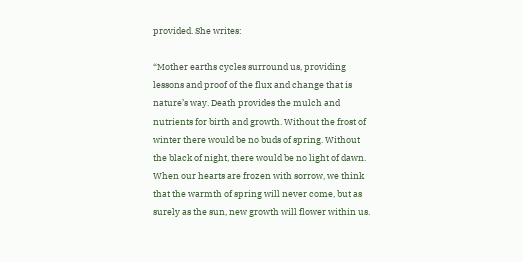provided. She writes:

“Mother earths cycles surround us, providing lessons and proof of the flux and change that is nature’s way. Death provides the mulch and nutrients for birth and growth. Without the frost of winter there would be no buds of spring. Without the black of night, there would be no light of dawn. When our hearts are frozen with sorrow, we think that the warmth of spring will never come, but as surely as the sun, new growth will flower within us.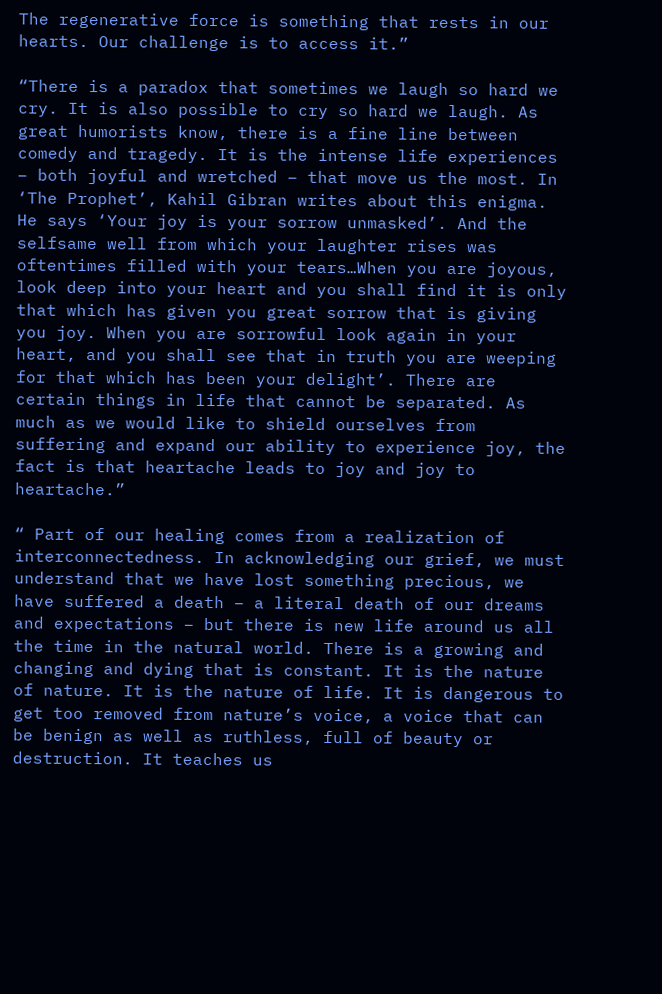The regenerative force is something that rests in our hearts. Our challenge is to access it.”

“There is a paradox that sometimes we laugh so hard we cry. It is also possible to cry so hard we laugh. As great humorists know, there is a fine line between comedy and tragedy. It is the intense life experiences – both joyful and wretched – that move us the most. In ‘The Prophet’, Kahil Gibran writes about this enigma. He says ‘Your joy is your sorrow unmasked’. And the selfsame well from which your laughter rises was oftentimes filled with your tears…When you are joyous, look deep into your heart and you shall find it is only that which has given you great sorrow that is giving you joy. When you are sorrowful look again in your heart, and you shall see that in truth you are weeping for that which has been your delight’. There are certain things in life that cannot be separated. As much as we would like to shield ourselves from suffering and expand our ability to experience joy, the fact is that heartache leads to joy and joy to heartache.”

“ Part of our healing comes from a realization of interconnectedness. In acknowledging our grief, we must understand that we have lost something precious, we have suffered a death – a literal death of our dreams and expectations – but there is new life around us all the time in the natural world. There is a growing and changing and dying that is constant. It is the nature of nature. It is the nature of life. It is dangerous to get too removed from nature’s voice, a voice that can be benign as well as ruthless, full of beauty or destruction. It teaches us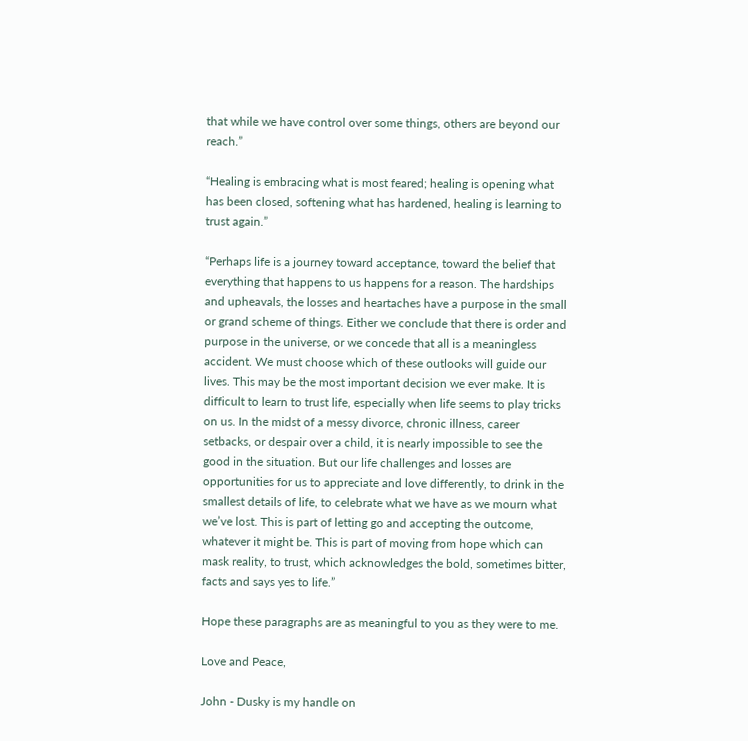that while we have control over some things, others are beyond our reach.”

“Healing is embracing what is most feared; healing is opening what has been closed, softening what has hardened, healing is learning to trust again.”

“Perhaps life is a journey toward acceptance, toward the belief that everything that happens to us happens for a reason. The hardships and upheavals, the losses and heartaches have a purpose in the small or grand scheme of things. Either we conclude that there is order and purpose in the universe, or we concede that all is a meaningless accident. We must choose which of these outlooks will guide our lives. This may be the most important decision we ever make. It is difficult to learn to trust life, especially when life seems to play tricks on us. In the midst of a messy divorce, chronic illness, career setbacks, or despair over a child, it is nearly impossible to see the good in the situation. But our life challenges and losses are opportunities for us to appreciate and love differently, to drink in the smallest details of life, to celebrate what we have as we mourn what we’ve lost. This is part of letting go and accepting the outcome, whatever it might be. This is part of moving from hope which can mask reality, to trust, which acknowledges the bold, sometimes bitter, facts and says yes to life.”

Hope these paragraphs are as meaningful to you as they were to me.

Love and Peace,

John - Dusky is my handle on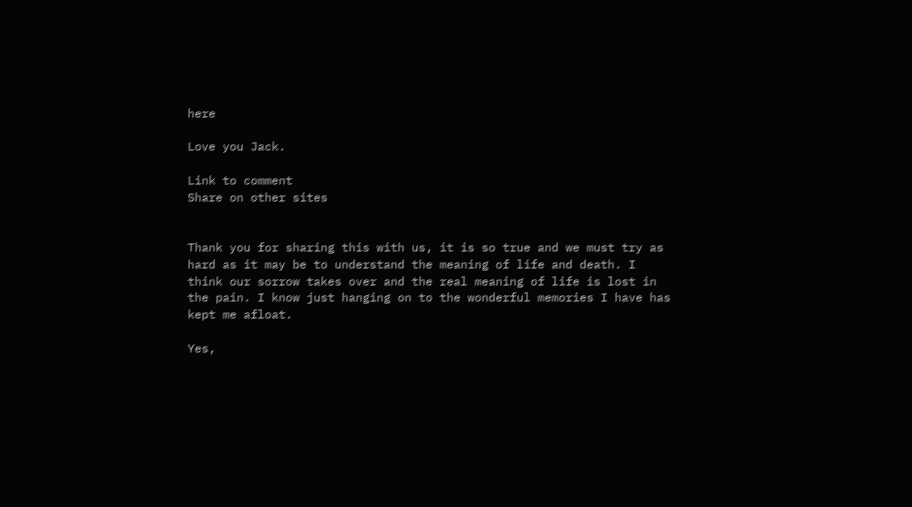here

Love you Jack.

Link to comment
Share on other sites


Thank you for sharing this with us, it is so true and we must try as hard as it may be to understand the meaning of life and death. I think our sorrow takes over and the real meaning of life is lost in the pain. I know just hanging on to the wonderful memories I have has kept me afloat.

Yes,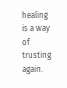healing is a way of trusting again.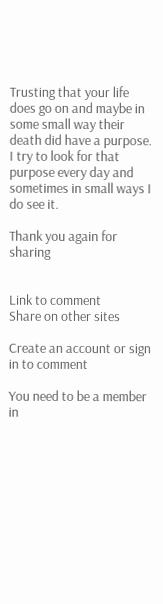Trusting that your life does go on and maybe in some small way their death did have a purpose. I try to look for that purpose every day and sometimes in small ways I do see it.

Thank you again for sharing


Link to comment
Share on other sites

Create an account or sign in to comment

You need to be a member in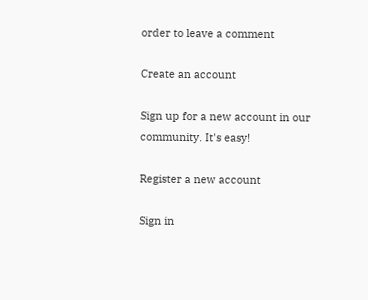order to leave a comment

Create an account

Sign up for a new account in our community. It's easy!

Register a new account

Sign in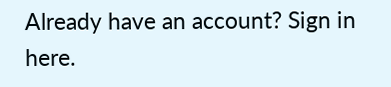Already have an account? Sign in here.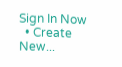Sign In Now
  • Create New...